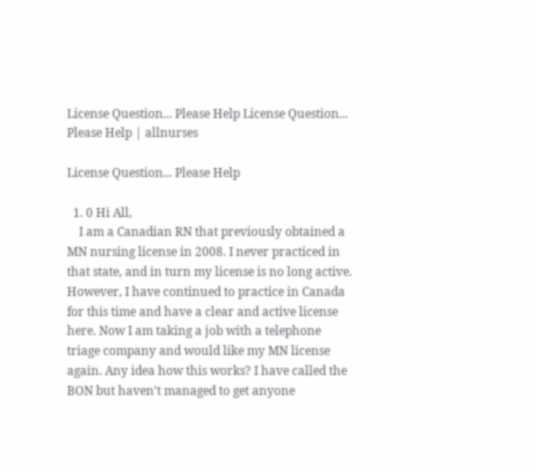License Question... Please Help License Question... Please Help | allnurses

License Question... Please Help

  1. 0 Hi All,
    I am a Canadian RN that previously obtained a MN nursing license in 2008. I never practiced in that state, and in turn my license is no long active. However, I have continued to practice in Canada for this time and have a clear and active license here. Now I am taking a job with a telephone triage company and would like my MN license again. Any idea how this works? I have called the BON but haven't managed to get anyone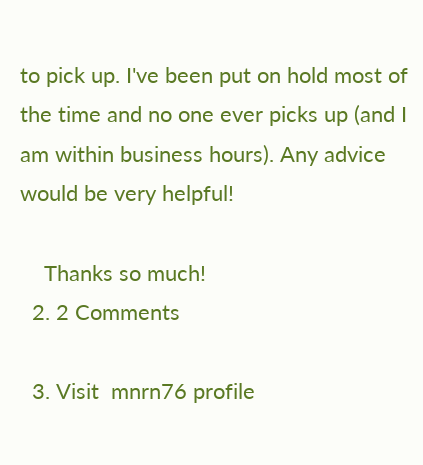to pick up. I've been put on hold most of the time and no one ever picks up (and I am within business hours). Any advice would be very helpful!

    Thanks so much!
  2. 2 Comments

  3. Visit  mnrn76 profile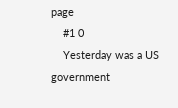page
    #1 0
    Yesterday was a US government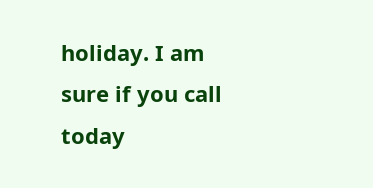holiday. I am sure if you call today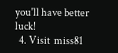you'll have better luck!
  4. Visit  miss81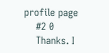profile page
    #2 0
    Thanks. I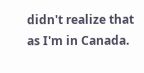didn't realize that as I'm in Canada.